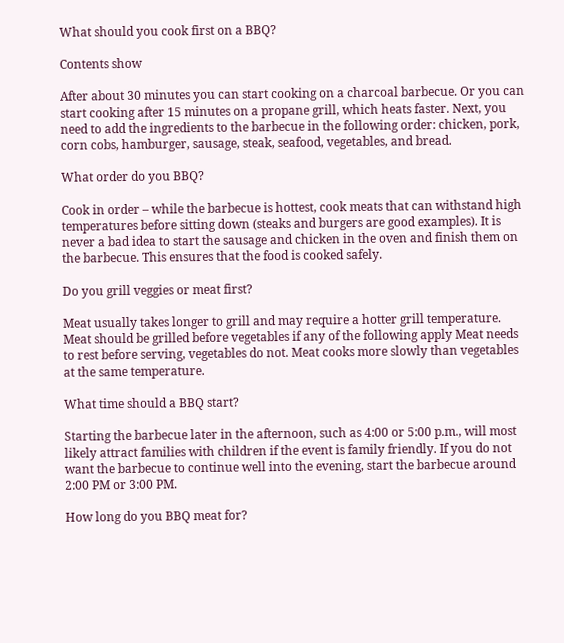What should you cook first on a BBQ?

Contents show

After about 30 minutes you can start cooking on a charcoal barbecue. Or you can start cooking after 15 minutes on a propane grill, which heats faster. Next, you need to add the ingredients to the barbecue in the following order: chicken, pork, corn cobs, hamburger, sausage, steak, seafood, vegetables, and bread.

What order do you BBQ?

Cook in order – while the barbecue is hottest, cook meats that can withstand high temperatures before sitting down (steaks and burgers are good examples). It is never a bad idea to start the sausage and chicken in the oven and finish them on the barbecue. This ensures that the food is cooked safely.

Do you grill veggies or meat first?

Meat usually takes longer to grill and may require a hotter grill temperature. Meat should be grilled before vegetables if any of the following apply Meat needs to rest before serving, vegetables do not. Meat cooks more slowly than vegetables at the same temperature.

What time should a BBQ start?

Starting the barbecue later in the afternoon, such as 4:00 or 5:00 p.m., will most likely attract families with children if the event is family friendly. If you do not want the barbecue to continue well into the evening, start the barbecue around 2:00 PM or 3:00 PM.

How long do you BBQ meat for?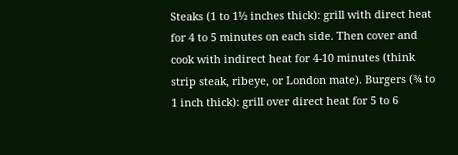Steaks (1 to 1½ inches thick): grill with direct heat for 4 to 5 minutes on each side. Then cover and cook with indirect heat for 4-10 minutes (think strip steak, ribeye, or London mate). Burgers (¾ to 1 inch thick): grill over direct heat for 5 to 6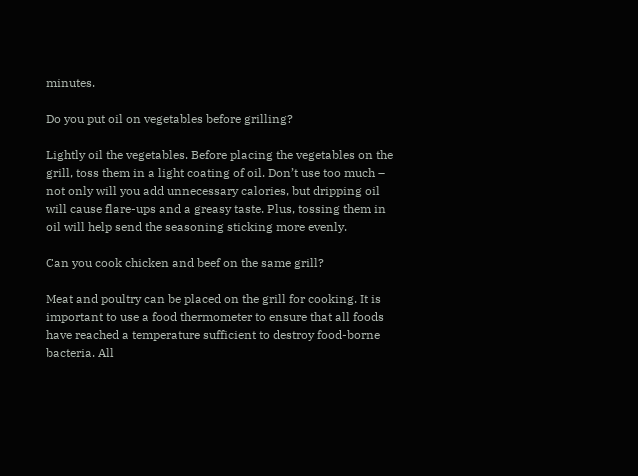minutes.

Do you put oil on vegetables before grilling?

Lightly oil the vegetables. Before placing the vegetables on the grill, toss them in a light coating of oil. Don’t use too much – not only will you add unnecessary calories, but dripping oil will cause flare-ups and a greasy taste. Plus, tossing them in oil will help send the seasoning sticking more evenly.

Can you cook chicken and beef on the same grill?

Meat and poultry can be placed on the grill for cooking. It is important to use a food thermometer to ensure that all foods have reached a temperature sufficient to destroy food-borne bacteria. All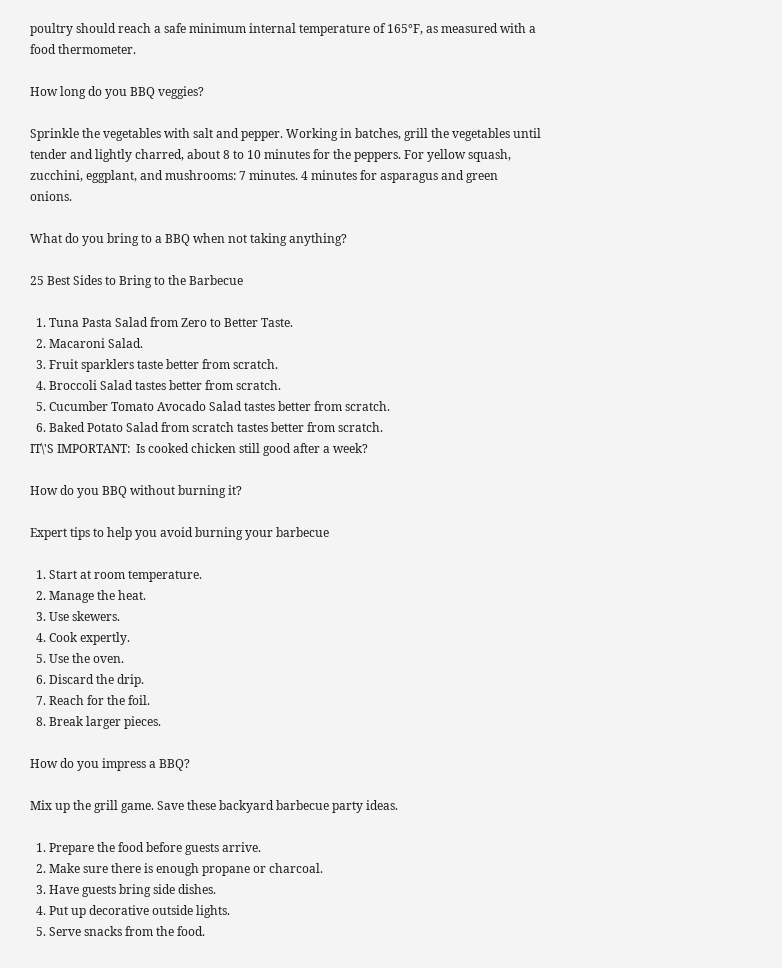poultry should reach a safe minimum internal temperature of 165°F, as measured with a food thermometer.

How long do you BBQ veggies?

Sprinkle the vegetables with salt and pepper. Working in batches, grill the vegetables until tender and lightly charred, about 8 to 10 minutes for the peppers. For yellow squash, zucchini, eggplant, and mushrooms: 7 minutes. 4 minutes for asparagus and green onions.

What do you bring to a BBQ when not taking anything?

25 Best Sides to Bring to the Barbecue

  1. Tuna Pasta Salad from Zero to Better Taste.
  2. Macaroni Salad.
  3. Fruit sparklers taste better from scratch.
  4. Broccoli Salad tastes better from scratch.
  5. Cucumber Tomato Avocado Salad tastes better from scratch.
  6. Baked Potato Salad from scratch tastes better from scratch.
IT\'S IMPORTANT:  Is cooked chicken still good after a week?

How do you BBQ without burning it?

Expert tips to help you avoid burning your barbecue

  1. Start at room temperature.
  2. Manage the heat.
  3. Use skewers.
  4. Cook expertly.
  5. Use the oven.
  6. Discard the drip.
  7. Reach for the foil.
  8. Break larger pieces.

How do you impress a BBQ?

Mix up the grill game. Save these backyard barbecue party ideas.

  1. Prepare the food before guests arrive.
  2. Make sure there is enough propane or charcoal.
  3. Have guests bring side dishes.
  4. Put up decorative outside lights.
  5. Serve snacks from the food.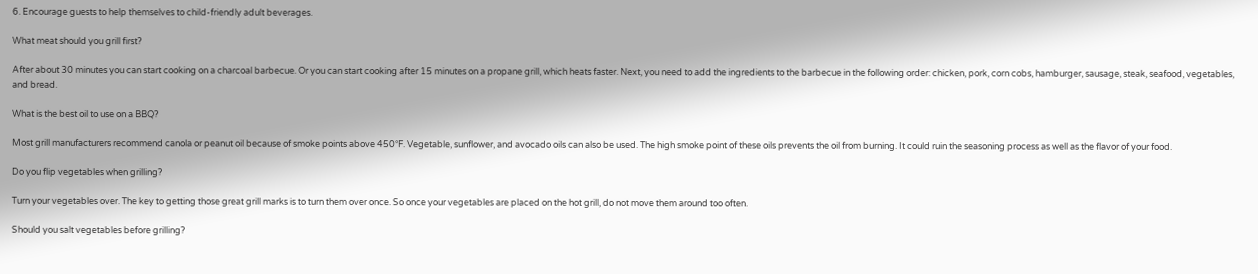6. Encourage guests to help themselves to child-friendly adult beverages.

What meat should you grill first?

After about 30 minutes you can start cooking on a charcoal barbecue. Or you can start cooking after 15 minutes on a propane grill, which heats faster. Next, you need to add the ingredients to the barbecue in the following order: chicken, pork, corn cobs, hamburger, sausage, steak, seafood, vegetables, and bread.

What is the best oil to use on a BBQ?

Most grill manufacturers recommend canola or peanut oil because of smoke points above 450°F. Vegetable, sunflower, and avocado oils can also be used. The high smoke point of these oils prevents the oil from burning. It could ruin the seasoning process as well as the flavor of your food.

Do you flip vegetables when grilling?

Turn your vegetables over. The key to getting those great grill marks is to turn them over once. So once your vegetables are placed on the hot grill, do not move them around too often.

Should you salt vegetables before grilling?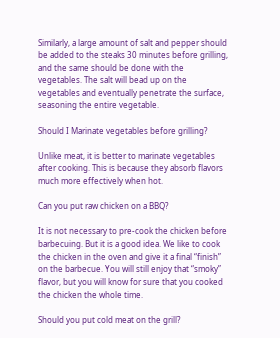Similarly, a large amount of salt and pepper should be added to the steaks 30 minutes before grilling, and the same should be done with the vegetables. The salt will bead up on the vegetables and eventually penetrate the surface, seasoning the entire vegetable.

Should I Marinate vegetables before grilling?

Unlike meat, it is better to marinate vegetables after cooking. This is because they absorb flavors much more effectively when hot.

Can you put raw chicken on a BBQ?

It is not necessary to pre-cook the chicken before barbecuing. But it is a good idea. We like to cook the chicken in the oven and give it a final “finish” on the barbecue. You will still enjoy that “smoky” flavor, but you will know for sure that you cooked the chicken the whole time.

Should you put cold meat on the grill?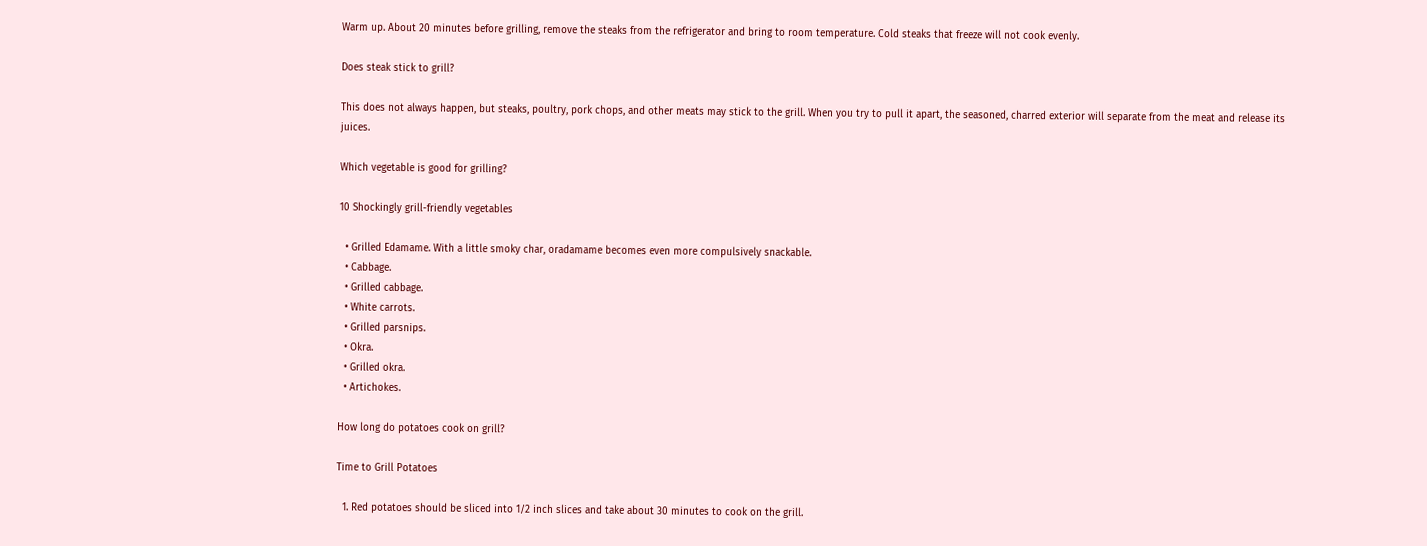Warm up. About 20 minutes before grilling, remove the steaks from the refrigerator and bring to room temperature. Cold steaks that freeze will not cook evenly.

Does steak stick to grill?

This does not always happen, but steaks, poultry, pork chops, and other meats may stick to the grill. When you try to pull it apart, the seasoned, charred exterior will separate from the meat and release its juices.

Which vegetable is good for grilling?

10 Shockingly grill-friendly vegetables

  • Grilled Edamame. With a little smoky char, oradamame becomes even more compulsively snackable.
  • Cabbage.
  • Grilled cabbage.
  • White carrots.
  • Grilled parsnips.
  • Okra.
  • Grilled okra.
  • Artichokes.

How long do potatoes cook on grill?

Time to Grill Potatoes

  1. Red potatoes should be sliced into 1/2 inch slices and take about 30 minutes to cook on the grill.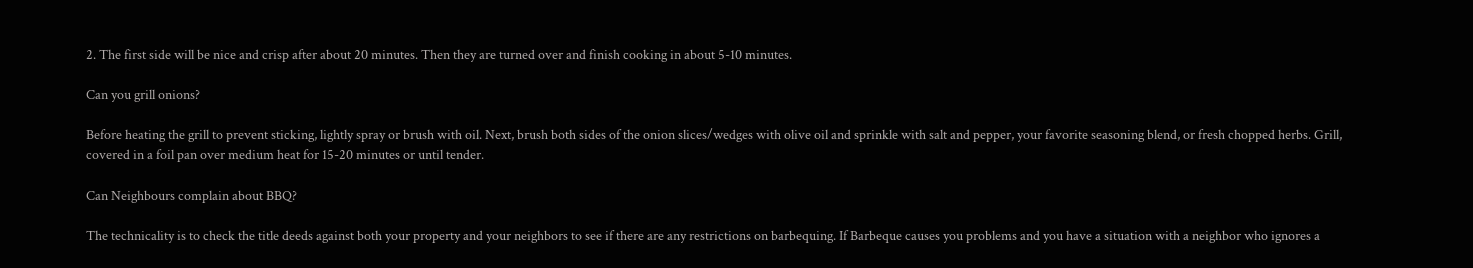2. The first side will be nice and crisp after about 20 minutes. Then they are turned over and finish cooking in about 5-10 minutes.

Can you grill onions?

Before heating the grill to prevent sticking, lightly spray or brush with oil. Next, brush both sides of the onion slices/wedges with olive oil and sprinkle with salt and pepper, your favorite seasoning blend, or fresh chopped herbs. Grill, covered in a foil pan over medium heat for 15-20 minutes or until tender.

Can Neighbours complain about BBQ?

The technicality is to check the title deeds against both your property and your neighbors to see if there are any restrictions on barbequing. If Barbeque causes you problems and you have a situation with a neighbor who ignores a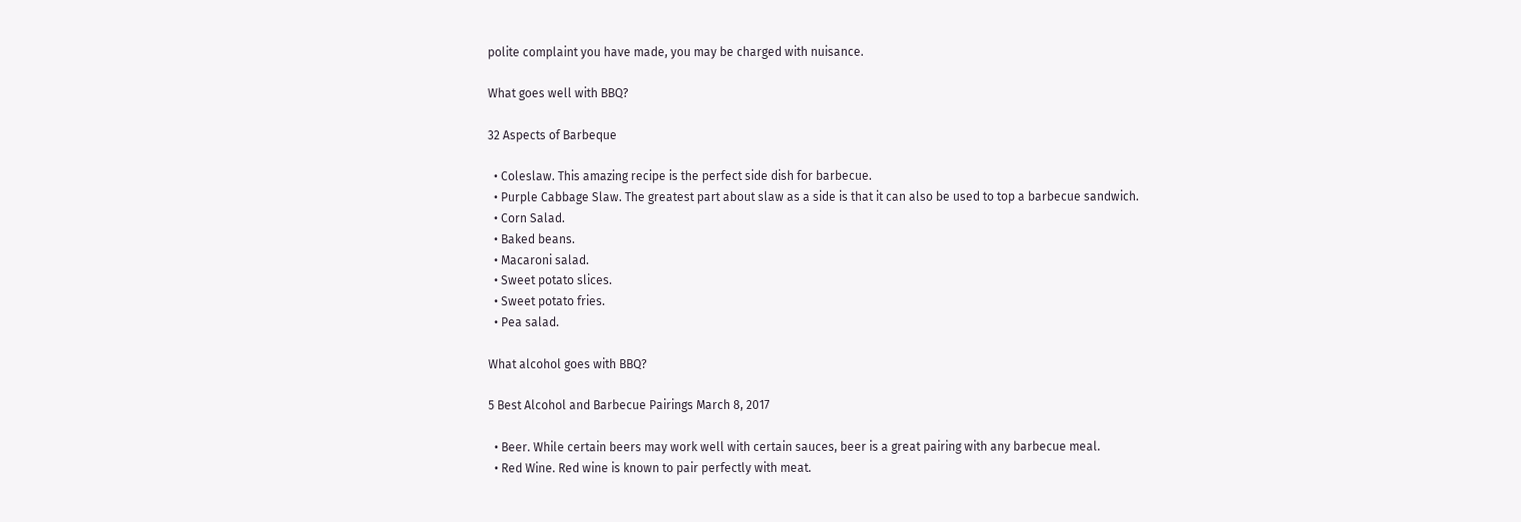polite complaint you have made, you may be charged with nuisance.

What goes well with BBQ?

32 Aspects of Barbeque

  • Coleslaw. This amazing recipe is the perfect side dish for barbecue.
  • Purple Cabbage Slaw. The greatest part about slaw as a side is that it can also be used to top a barbecue sandwich.
  • Corn Salad.
  • Baked beans.
  • Macaroni salad.
  • Sweet potato slices.
  • Sweet potato fries.
  • Pea salad.

What alcohol goes with BBQ?

5 Best Alcohol and Barbecue Pairings March 8, 2017

  • Beer. While certain beers may work well with certain sauces, beer is a great pairing with any barbecue meal.
  • Red Wine. Red wine is known to pair perfectly with meat.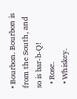• Bourbon. Bourbon is from the South, and so is bar-b-Q!
  • Rose.
  • Whiskey.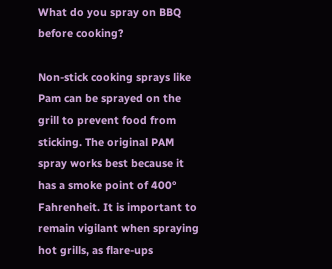What do you spray on BBQ before cooking?

Non-stick cooking sprays like Pam can be sprayed on the grill to prevent food from sticking. The original PAM spray works best because it has a smoke point of 400° Fahrenheit. It is important to remain vigilant when spraying hot grills, as flare-ups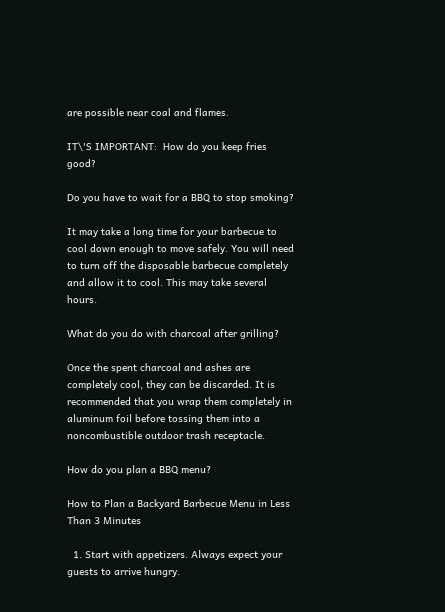are possible near coal and flames.

IT\'S IMPORTANT:  How do you keep fries good?

Do you have to wait for a BBQ to stop smoking?

It may take a long time for your barbecue to cool down enough to move safely. You will need to turn off the disposable barbecue completely and allow it to cool. This may take several hours.

What do you do with charcoal after grilling?

Once the spent charcoal and ashes are completely cool, they can be discarded. It is recommended that you wrap them completely in aluminum foil before tossing them into a noncombustible outdoor trash receptacle.

How do you plan a BBQ menu?

How to Plan a Backyard Barbecue Menu in Less Than 3 Minutes

  1. Start with appetizers. Always expect your guests to arrive hungry.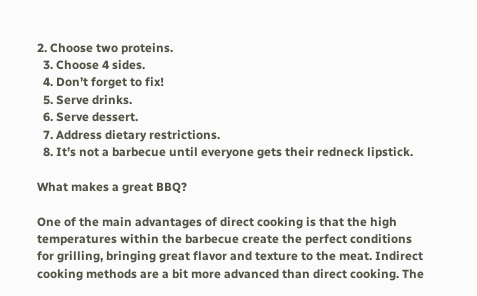2. Choose two proteins.
  3. Choose 4 sides.
  4. Don’t forget to fix!
  5. Serve drinks.
  6. Serve dessert.
  7. Address dietary restrictions.
  8. It’s not a barbecue until everyone gets their redneck lipstick.

What makes a great BBQ?

One of the main advantages of direct cooking is that the high temperatures within the barbecue create the perfect conditions for grilling, bringing great flavor and texture to the meat. Indirect cooking methods are a bit more advanced than direct cooking. The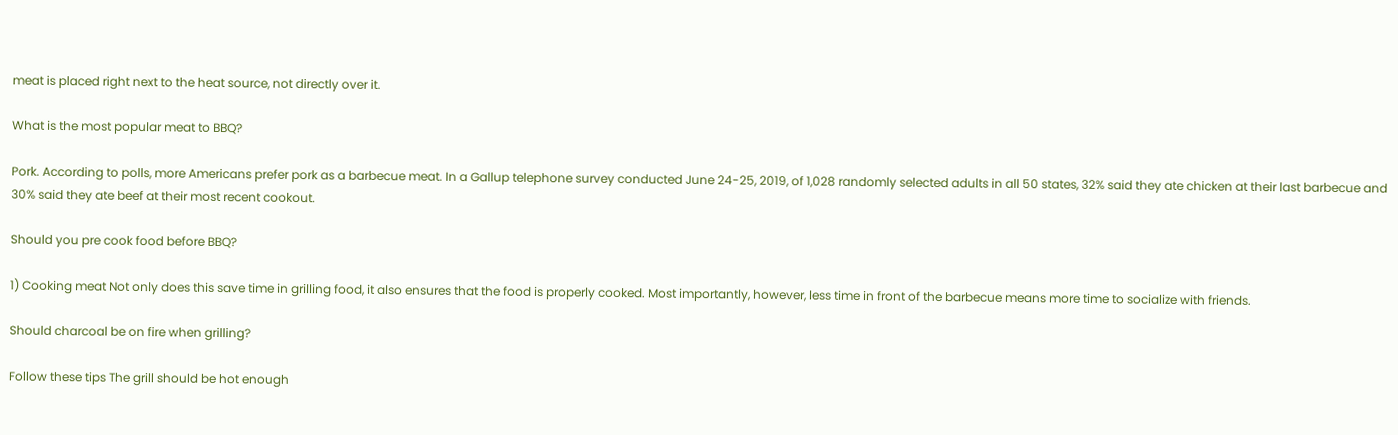meat is placed right next to the heat source, not directly over it.

What is the most popular meat to BBQ?

Pork. According to polls, more Americans prefer pork as a barbecue meat. In a Gallup telephone survey conducted June 24-25, 2019, of 1,028 randomly selected adults in all 50 states, 32% said they ate chicken at their last barbecue and 30% said they ate beef at their most recent cookout.

Should you pre cook food before BBQ?

1) Cooking meat Not only does this save time in grilling food, it also ensures that the food is properly cooked. Most importantly, however, less time in front of the barbecue means more time to socialize with friends.

Should charcoal be on fire when grilling?

Follow these tips The grill should be hot enough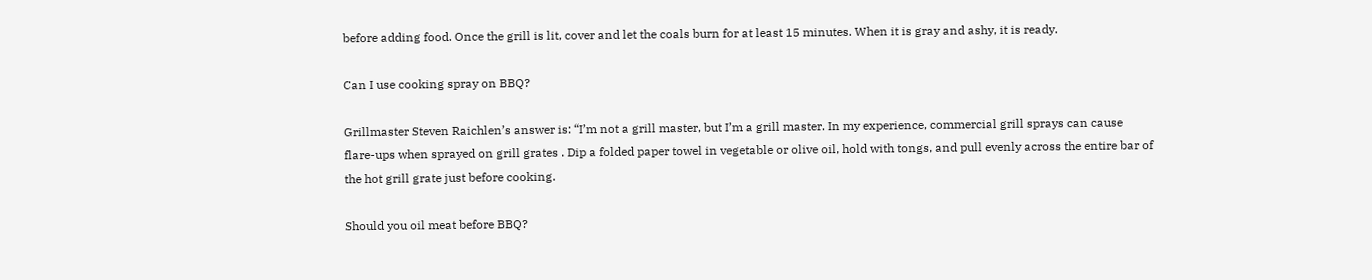before adding food. Once the grill is lit, cover and let the coals burn for at least 15 minutes. When it is gray and ashy, it is ready.

Can I use cooking spray on BBQ?

Grillmaster Steven Raichlen’s answer is: “I’m not a grill master, but I’m a grill master. In my experience, commercial grill sprays can cause flare-ups when sprayed on grill grates . Dip a folded paper towel in vegetable or olive oil, hold with tongs, and pull evenly across the entire bar of the hot grill grate just before cooking.

Should you oil meat before BBQ?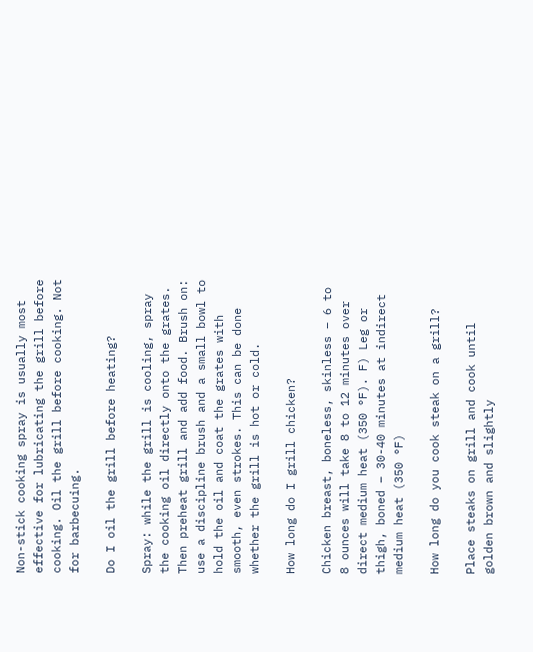Non-stick cooking spray is usually most effective for lubricating the grill before cooking. Oil the grill before cooking. Not for barbecuing.

Do I oil the grill before heating?

Spray: while the grill is cooling, spray the cooking oil directly onto the grates. Then preheat grill and add food. Brush on: use a discipline brush and a small bowl to hold the oil and coat the grates with smooth, even strokes. This can be done whether the grill is hot or cold.

How long do I grill chicken?

Chicken breast, boneless, skinless – 6 to 8 ounces will take 8 to 12 minutes over direct medium heat (350 °F). F) Leg or thigh, boned – 30-40 minutes at indirect medium heat (350 °F)

How long do you cook steak on a grill?

Place steaks on grill and cook until golden brown and slightly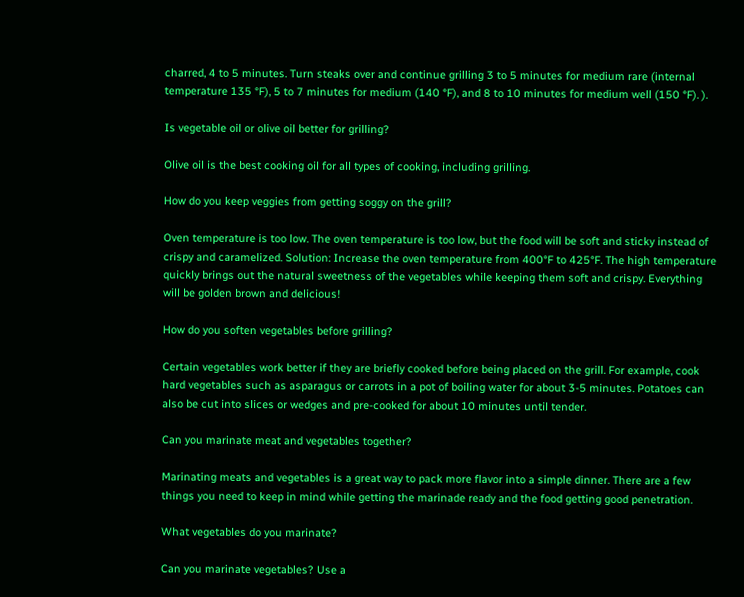charred, 4 to 5 minutes. Turn steaks over and continue grilling 3 to 5 minutes for medium rare (internal temperature 135 °F), 5 to 7 minutes for medium (140 °F), and 8 to 10 minutes for medium well (150 °F). ).

Is vegetable oil or olive oil better for grilling?

Olive oil is the best cooking oil for all types of cooking, including grilling.

How do you keep veggies from getting soggy on the grill?

Oven temperature is too low. The oven temperature is too low, but the food will be soft and sticky instead of crispy and caramelized. Solution: Increase the oven temperature from 400°F to 425°F. The high temperature quickly brings out the natural sweetness of the vegetables while keeping them soft and crispy. Everything will be golden brown and delicious!

How do you soften vegetables before grilling?

Certain vegetables work better if they are briefly cooked before being placed on the grill. For example, cook hard vegetables such as asparagus or carrots in a pot of boiling water for about 3-5 minutes. Potatoes can also be cut into slices or wedges and pre-cooked for about 10 minutes until tender.

Can you marinate meat and vegetables together?

Marinating meats and vegetables is a great way to pack more flavor into a simple dinner. There are a few things you need to keep in mind while getting the marinade ready and the food getting good penetration.

What vegetables do you marinate?

Can you marinate vegetables? Use a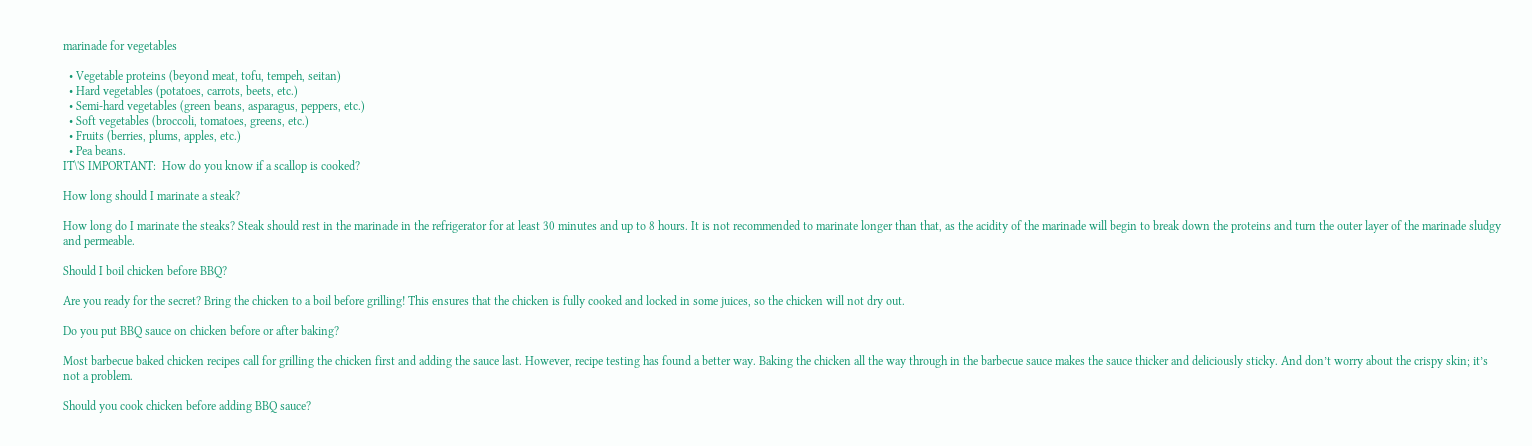marinade for vegetables

  • Vegetable proteins (beyond meat, tofu, tempeh, seitan)
  • Hard vegetables (potatoes, carrots, beets, etc.)
  • Semi-hard vegetables (green beans, asparagus, peppers, etc.)
  • Soft vegetables (broccoli, tomatoes, greens, etc.)
  • Fruits (berries, plums, apples, etc.)
  • Pea beans.
IT\'S IMPORTANT:  How do you know if a scallop is cooked?

How long should I marinate a steak?

How long do I marinate the steaks? Steak should rest in the marinade in the refrigerator for at least 30 minutes and up to 8 hours. It is not recommended to marinate longer than that, as the acidity of the marinade will begin to break down the proteins and turn the outer layer of the marinade sludgy and permeable.

Should I boil chicken before BBQ?

Are you ready for the secret? Bring the chicken to a boil before grilling! This ensures that the chicken is fully cooked and locked in some juices, so the chicken will not dry out.

Do you put BBQ sauce on chicken before or after baking?

Most barbecue baked chicken recipes call for grilling the chicken first and adding the sauce last. However, recipe testing has found a better way. Baking the chicken all the way through in the barbecue sauce makes the sauce thicker and deliciously sticky. And don’t worry about the crispy skin; it’s not a problem.

Should you cook chicken before adding BBQ sauce?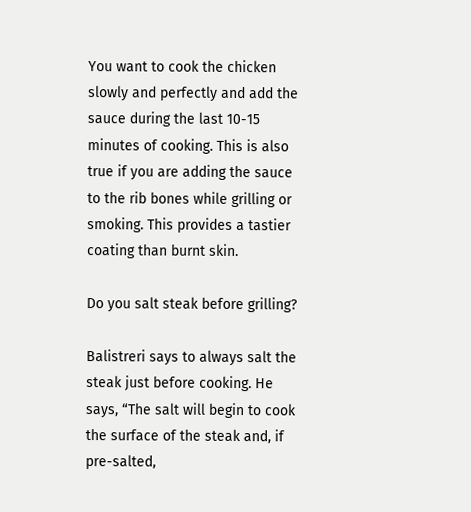You want to cook the chicken slowly and perfectly and add the sauce during the last 10-15 minutes of cooking. This is also true if you are adding the sauce to the rib bones while grilling or smoking. This provides a tastier coating than burnt skin.

Do you salt steak before grilling?

Balistreri says to always salt the steak just before cooking. He says, “The salt will begin to cook the surface of the steak and, if pre-salted,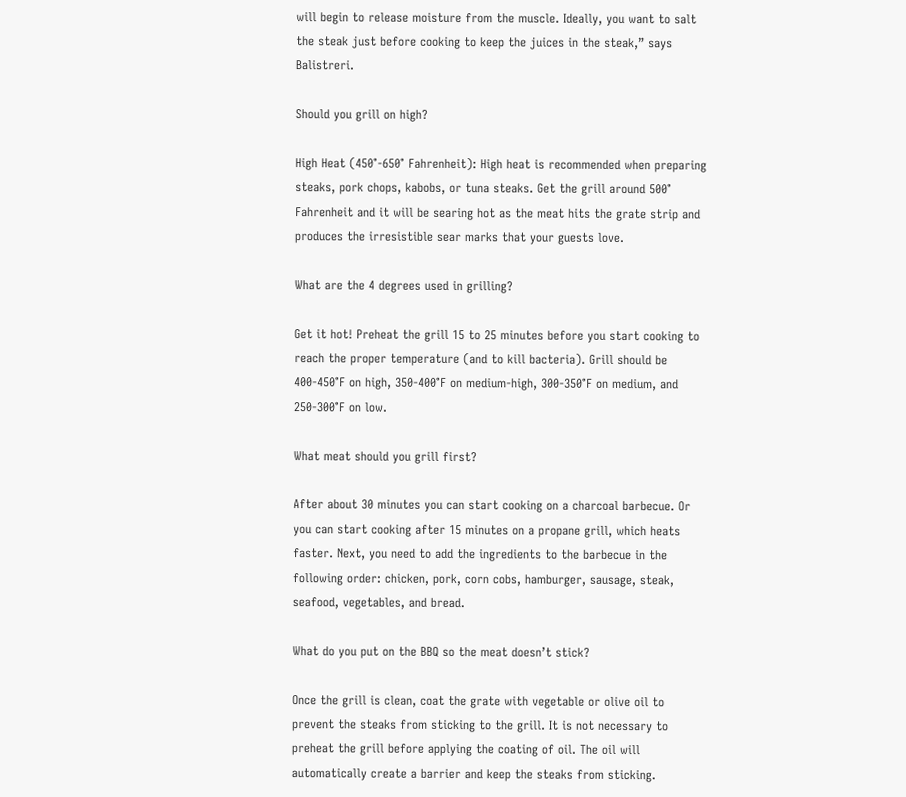will begin to release moisture from the muscle. Ideally, you want to salt the steak just before cooking to keep the juices in the steak,” says Balistreri.

Should you grill on high?

High Heat (450°-650° Fahrenheit): High heat is recommended when preparing steaks, pork chops, kabobs, or tuna steaks. Get the grill around 500° Fahrenheit and it will be searing hot as the meat hits the grate strip and produces the irresistible sear marks that your guests love.

What are the 4 degrees used in grilling?

Get it hot! Preheat the grill 15 to 25 minutes before you start cooking to reach the proper temperature (and to kill bacteria). Grill should be 400-450°F on high, 350-400°F on medium-high, 300-350°F on medium, and 250-300°F on low.

What meat should you grill first?

After about 30 minutes you can start cooking on a charcoal barbecue. Or you can start cooking after 15 minutes on a propane grill, which heats faster. Next, you need to add the ingredients to the barbecue in the following order: chicken, pork, corn cobs, hamburger, sausage, steak, seafood, vegetables, and bread.

What do you put on the BBQ so the meat doesn’t stick?

Once the grill is clean, coat the grate with vegetable or olive oil to prevent the steaks from sticking to the grill. It is not necessary to preheat the grill before applying the coating of oil. The oil will automatically create a barrier and keep the steaks from sticking.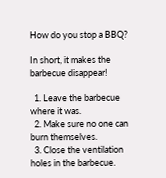How do you stop a BBQ?

In short, it makes the barbecue disappear!

  1. Leave the barbecue where it was.
  2. Make sure no one can burn themselves.
  3. Close the ventilation holes in the barbecue.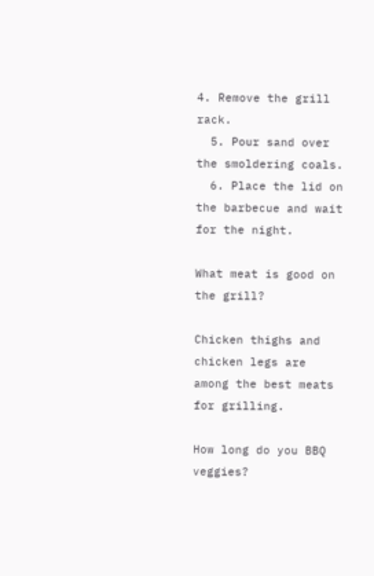4. Remove the grill rack.
  5. Pour sand over the smoldering coals.
  6. Place the lid on the barbecue and wait for the night.

What meat is good on the grill?

Chicken thighs and chicken legs are among the best meats for grilling.

How long do you BBQ veggies?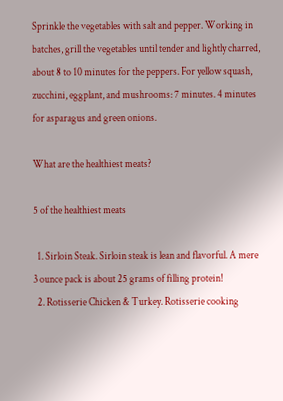Sprinkle the vegetables with salt and pepper. Working in batches, grill the vegetables until tender and lightly charred, about 8 to 10 minutes for the peppers. For yellow squash, zucchini, eggplant, and mushrooms: 7 minutes. 4 minutes for asparagus and green onions.

What are the healthiest meats?

5 of the healthiest meats

  1. Sirloin Steak. Sirloin steak is lean and flavorful. A mere 3 ounce pack is about 25 grams of filling protein!
  2. Rotisserie Chicken & Turkey. Rotisserie cooking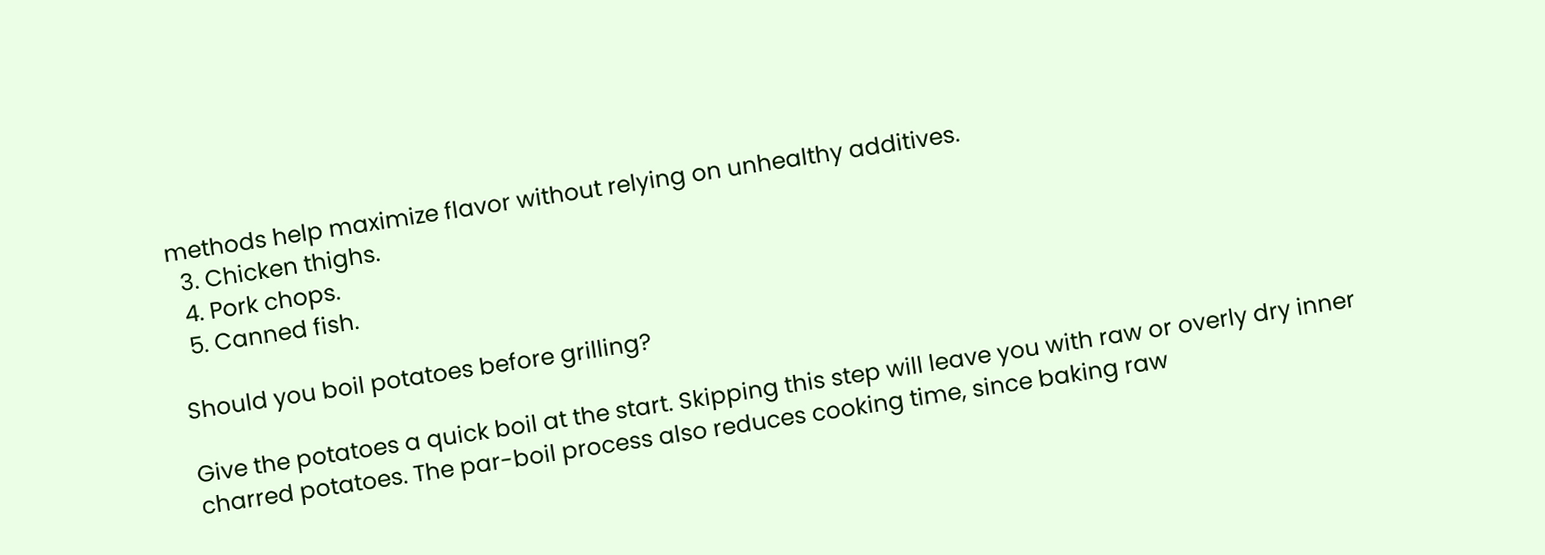methods help maximize flavor without relying on unhealthy additives.
  3. Chicken thighs.
  4. Pork chops.
  5. Canned fish.

Should you boil potatoes before grilling?

Give the potatoes a quick boil at the start. Skipping this step will leave you with raw or overly dry inner charred potatoes. The par-boil process also reduces cooking time, since baking raw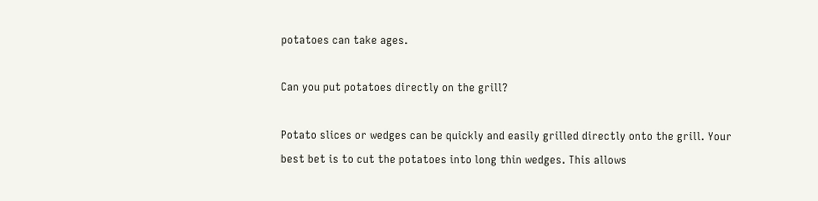potatoes can take ages.

Can you put potatoes directly on the grill?

Potato slices or wedges can be quickly and easily grilled directly onto the grill. Your best bet is to cut the potatoes into long thin wedges. This allows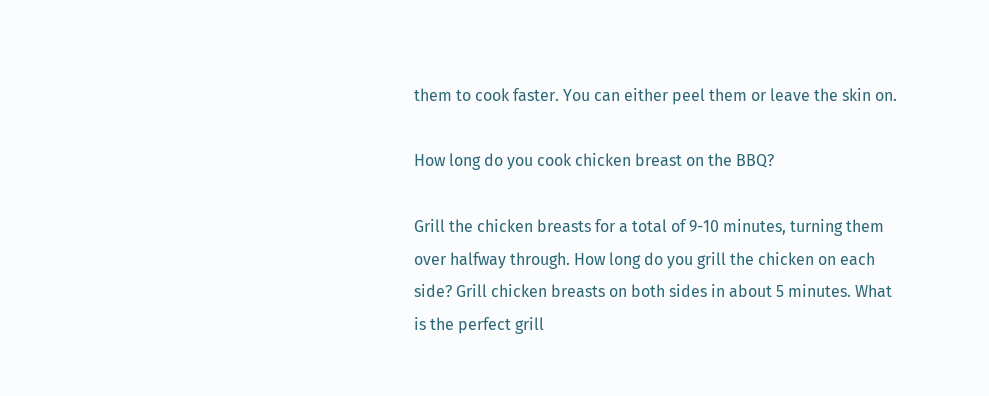them to cook faster. You can either peel them or leave the skin on.

How long do you cook chicken breast on the BBQ?

Grill the chicken breasts for a total of 9-10 minutes, turning them over halfway through. How long do you grill the chicken on each side? Grill chicken breasts on both sides in about 5 minutes. What is the perfect grill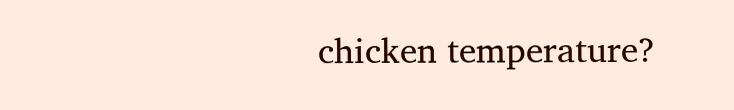chicken temperature?